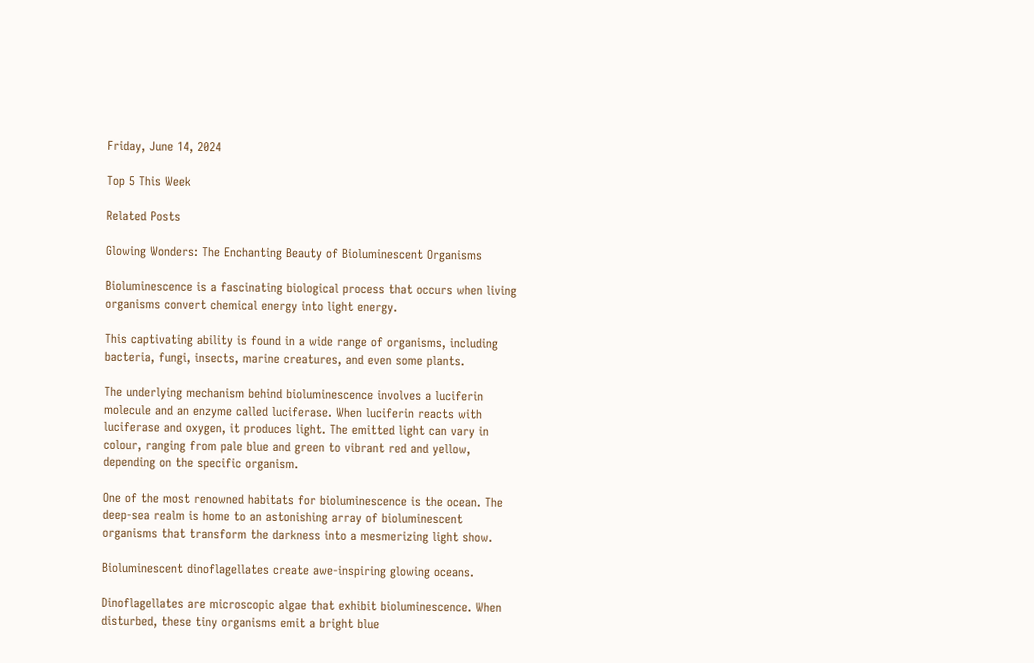Friday, June 14, 2024

Top 5 This Week

Related Posts

Glowing Wonders: The Enchanting Beauty of Bioluminescent Organisms

Bioluminescence is a fascinating biological process that occurs when living organisms convert chemical energy into light energy.

This captivating ability is found in a wide range of organisms, including bacteria, fungi, insects, marine creatures, and even some plants.

The underlying mechanism behind bioluminescence involves a luciferin molecule and an enzyme called luciferase. When luciferin reacts with luciferase and oxygen, it produces light. The emitted light can vary in colour, ranging from pale blue and green to vibrant red and yellow, depending on the specific organism.

One of the most renowned habitats for bioluminescence is the ocean. The deep-sea realm is home to an astonishing array of bioluminescent organisms that transform the darkness into a mesmerizing light show.

Bioluminescent dinoflagellates create awe-inspiring glowing oceans.

Dinoflagellates are microscopic algae that exhibit bioluminescence. When disturbed, these tiny organisms emit a bright blue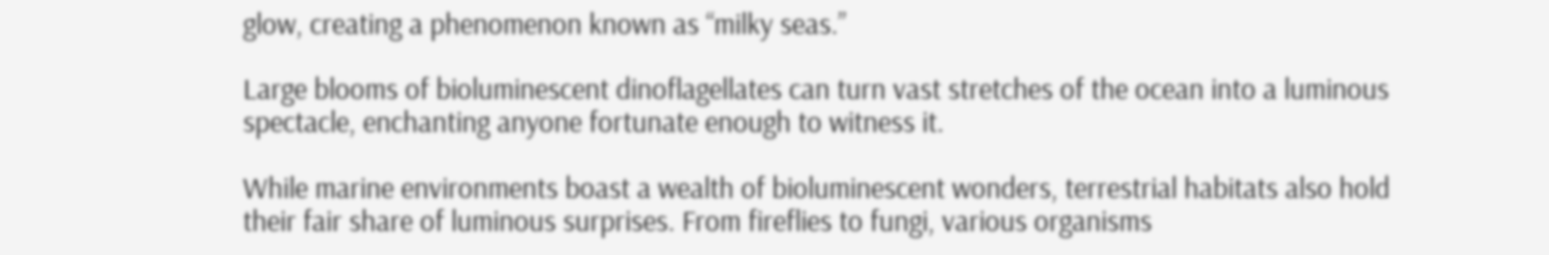glow, creating a phenomenon known as “milky seas.”

Large blooms of bioluminescent dinoflagellates can turn vast stretches of the ocean into a luminous spectacle, enchanting anyone fortunate enough to witness it.

While marine environments boast a wealth of bioluminescent wonders, terrestrial habitats also hold their fair share of luminous surprises. From fireflies to fungi, various organisms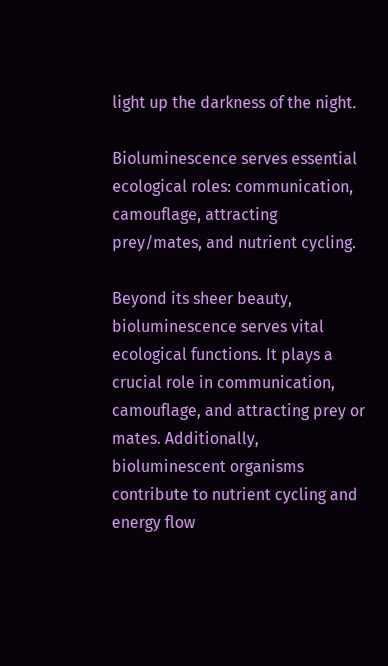light up the darkness of the night.

Bioluminescence serves essential ecological roles: communication, camouflage, attracting prey/mates, and nutrient cycling.

Beyond its sheer beauty, bioluminescence serves vital ecological functions. It plays a crucial role in communication, camouflage, and attracting prey or mates. Additionally, bioluminescent organisms contribute to nutrient cycling and energy flow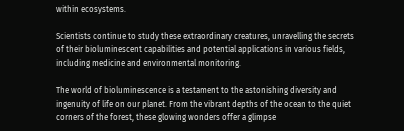within ecosystems.

Scientists continue to study these extraordinary creatures, unravelling the secrets of their bioluminescent capabilities and potential applications in various fields, including medicine and environmental monitoring.

The world of bioluminescence is a testament to the astonishing diversity and ingenuity of life on our planet. From the vibrant depths of the ocean to the quiet corners of the forest, these glowing wonders offer a glimpse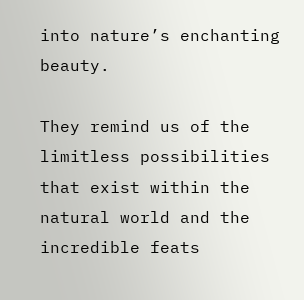into nature’s enchanting beauty.

They remind us of the limitless possibilities that exist within the natural world and the incredible feats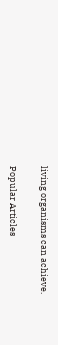living organisms can achieve.

Popular Articles